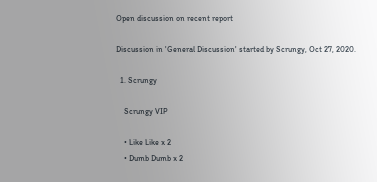Open discussion on recent report

Discussion in 'General Discussion' started by Scrungy, Oct 27, 2020.

  1. Scrungy

    Scrungy VIP

    • Like Like x 2
    • Dumb Dumb x 2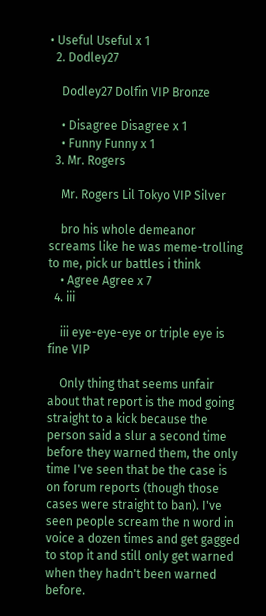• Useful Useful x 1
  2. Dodley27

    Dodley27 Dolfin VIP Bronze

    • Disagree Disagree x 1
    • Funny Funny x 1
  3. Mr. Rogers

    Mr. Rogers Lil Tokyo VIP Silver

    bro his whole demeanor screams like he was meme-trolling to me, pick ur battles i think
    • Agree Agree x 7
  4. iii

    iii eye-eye-eye or triple eye is fine VIP

    Only thing that seems unfair about that report is the mod going straight to a kick because the person said a slur a second time before they warned them, the only time I've seen that be the case is on forum reports (though those cases were straight to ban). I've seen people scream the n word in voice a dozen times and get gagged to stop it and still only get warned when they hadn't been warned before.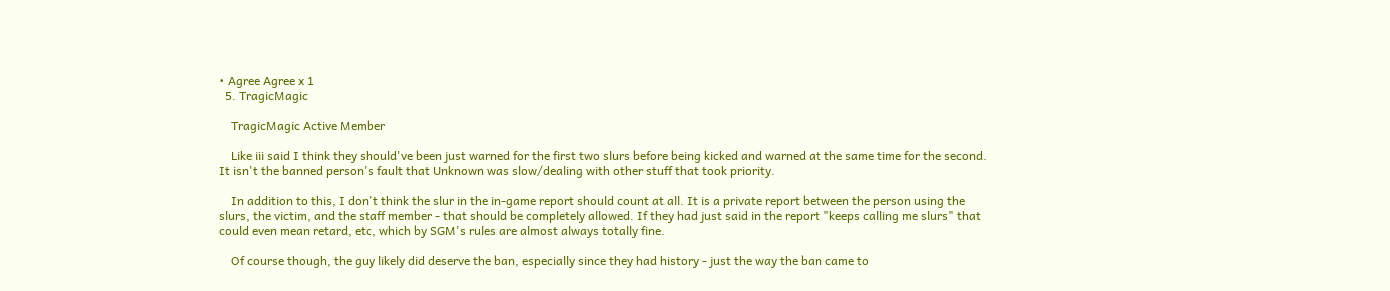• Agree Agree x 1
  5. TragicMagic

    TragicMagic Active Member

    Like iii said I think they should've been just warned for the first two slurs before being kicked and warned at the same time for the second. It isn't the banned person's fault that Unknown was slow/dealing with other stuff that took priority.

    In addition to this, I don't think the slur in the in-game report should count at all. It is a private report between the person using the slurs, the victim, and the staff member - that should be completely allowed. If they had just said in the report "keeps calling me slurs" that could even mean retard, etc, which by SGM's rules are almost always totally fine.

    Of course though, the guy likely did deserve the ban, especially since they had history - just the way the ban came to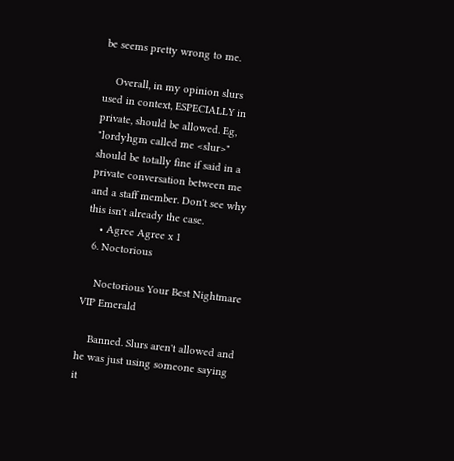be seems pretty wrong to me.

    Overall, in my opinion slurs used in context, ESPECIALLY in private, should be allowed. Eg, "lordyhgm called me <slur>" should be totally fine if said in a private conversation between me and a staff member. Don't see why this isn't already the case.
    • Agree Agree x 1
  6. Noctorious

    Noctorious Your Best Nightmare VIP Emerald

    Banned. Slurs aren't allowed and he was just using someone saying it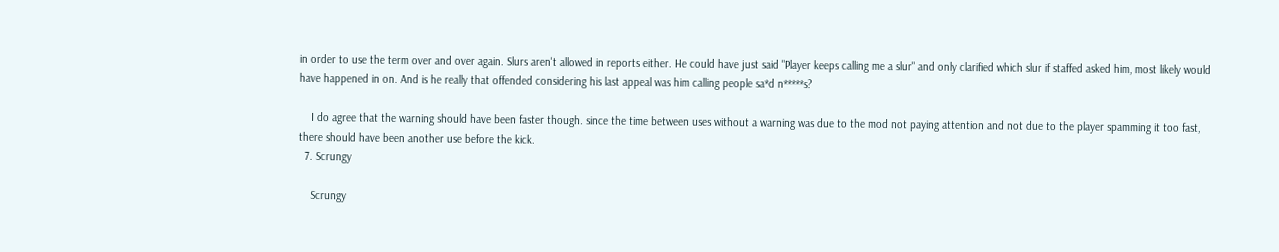in order to use the term over and over again. Slurs aren't allowed in reports either. He could have just said "Player keeps calling me a slur" and only clarified which slur if staffed asked him, most likely would have happened in on. And is he really that offended considering his last appeal was him calling people sa*d n*****s?

    I do agree that the warning should have been faster though. since the time between uses without a warning was due to the mod not paying attention and not due to the player spamming it too fast, there should have been another use before the kick.
  7. Scrungy

    Scrungy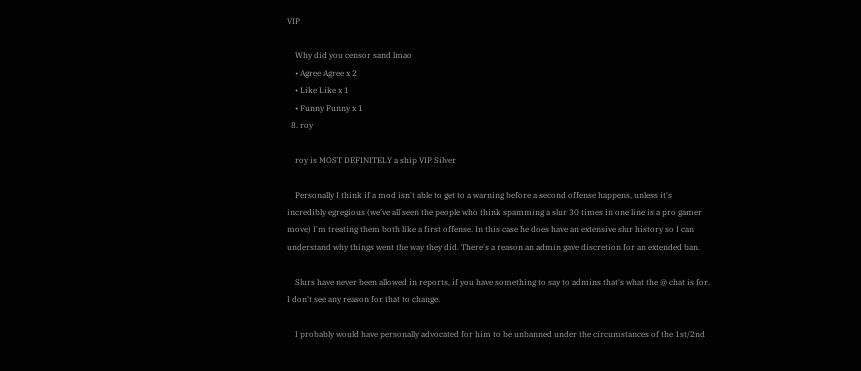VIP

    Why did you censor sand lmao
    • Agree Agree x 2
    • Like Like x 1
    • Funny Funny x 1
  8. roy

    roy is MOST DEFINITELY a ship VIP Silver

    Personally I think if a mod isn't able to get to a warning before a second offense happens, unless it's incredibly egregious (we've all seen the people who think spamming a slur 30 times in one line is a pro gamer move) I'm treating them both like a first offense. In this case he does have an extensive slur history so I can understand why things went the way they did. There's a reason an admin gave discretion for an extended ban.

    Slurs have never been allowed in reports, if you have something to say to admins that's what the @ chat is for. I don't see any reason for that to change.

    I probably would have personally advocated for him to be unbanned under the circumstances of the 1st/2nd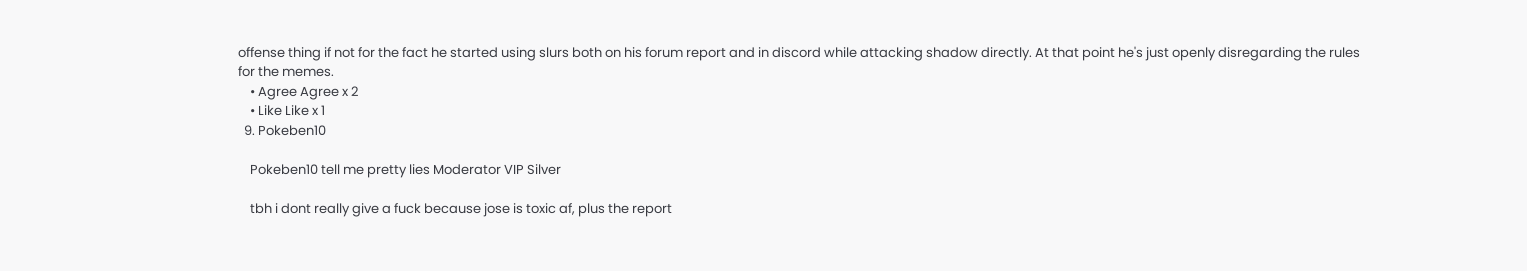offense thing if not for the fact he started using slurs both on his forum report and in discord while attacking shadow directly. At that point he's just openly disregarding the rules for the memes.
    • Agree Agree x 2
    • Like Like x 1
  9. Pokeben10

    Pokeben10 tell me pretty lies Moderator VIP Silver

    tbh i dont really give a fuck because jose is toxic af, plus the report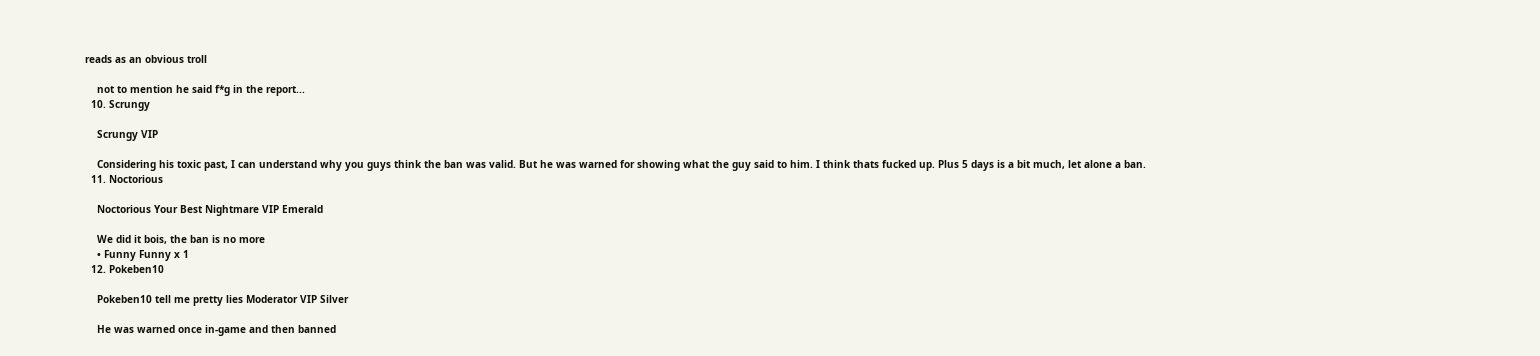reads as an obvious troll

    not to mention he said f*g in the report...
  10. Scrungy

    Scrungy VIP

    Considering his toxic past, I can understand why you guys think the ban was valid. But he was warned for showing what the guy said to him. I think thats fucked up. Plus 5 days is a bit much, let alone a ban.
  11. Noctorious

    Noctorious Your Best Nightmare VIP Emerald

    We did it bois, the ban is no more
    • Funny Funny x 1
  12. Pokeben10

    Pokeben10 tell me pretty lies Moderator VIP Silver

    He was warned once in-game and then banned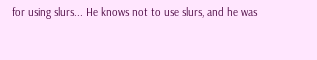for using slurs... He knows not to use slurs, and he was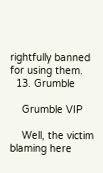rightfully banned for using them.
  13. Grumble

    Grumble VIP

    Well, the victim blaming here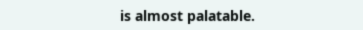is almost palatable.